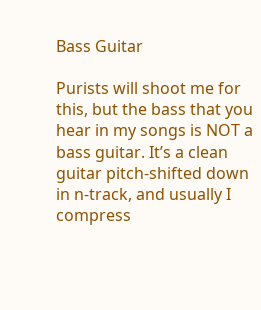Bass Guitar

Purists will shoot me for this, but the bass that you hear in my songs is NOT a bass guitar. It’s a clean guitar pitch-shifted down in n-track, and usually I compress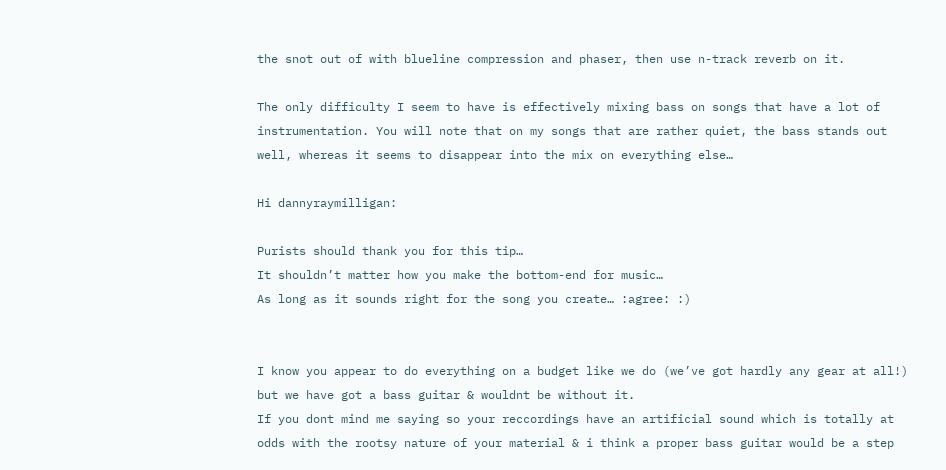the snot out of with blueline compression and phaser, then use n-track reverb on it.

The only difficulty I seem to have is effectively mixing bass on songs that have a lot of instrumentation. You will note that on my songs that are rather quiet, the bass stands out well, whereas it seems to disappear into the mix on everything else…

Hi dannyraymilligan:

Purists should thank you for this tip…
It shouldn’t matter how you make the bottom-end for music…
As long as it sounds right for the song you create… :agree: :)


I know you appear to do everything on a budget like we do (we’ve got hardly any gear at all!) but we have got a bass guitar & wouldnt be without it.
If you dont mind me saying so your reccordings have an artificial sound which is totally at odds with the rootsy nature of your material & i think a proper bass guitar would be a step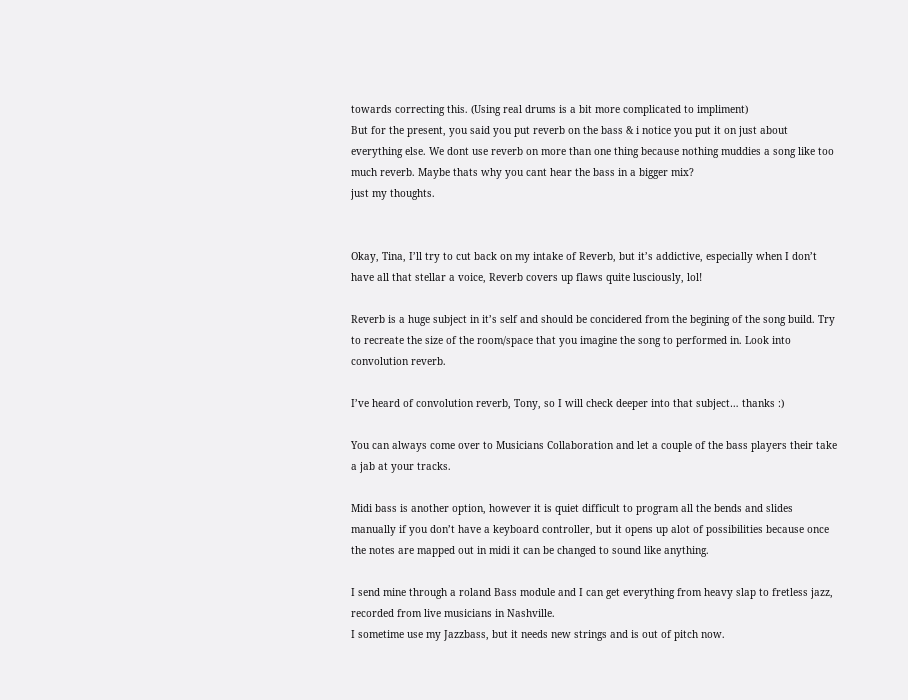towards correcting this. (Using real drums is a bit more complicated to impliment)
But for the present, you said you put reverb on the bass & i notice you put it on just about everything else. We dont use reverb on more than one thing because nothing muddies a song like too much reverb. Maybe thats why you cant hear the bass in a bigger mix?
just my thoughts.


Okay, Tina, I’ll try to cut back on my intake of Reverb, but it’s addictive, especially when I don’t have all that stellar a voice, Reverb covers up flaws quite lusciously, lol!

Reverb is a huge subject in it’s self and should be concidered from the begining of the song build. Try to recreate the size of the room/space that you imagine the song to performed in. Look into convolution reverb.

I’ve heard of convolution reverb, Tony, so I will check deeper into that subject… thanks :)

You can always come over to Musicians Collaboration and let a couple of the bass players their take a jab at your tracks.

Midi bass is another option, however it is quiet difficult to program all the bends and slides manually if you don’t have a keyboard controller, but it opens up alot of possibilities because once the notes are mapped out in midi it can be changed to sound like anything.

I send mine through a roland Bass module and I can get everything from heavy slap to fretless jazz, recorded from live musicians in Nashville.
I sometime use my Jazzbass, but it needs new strings and is out of pitch now.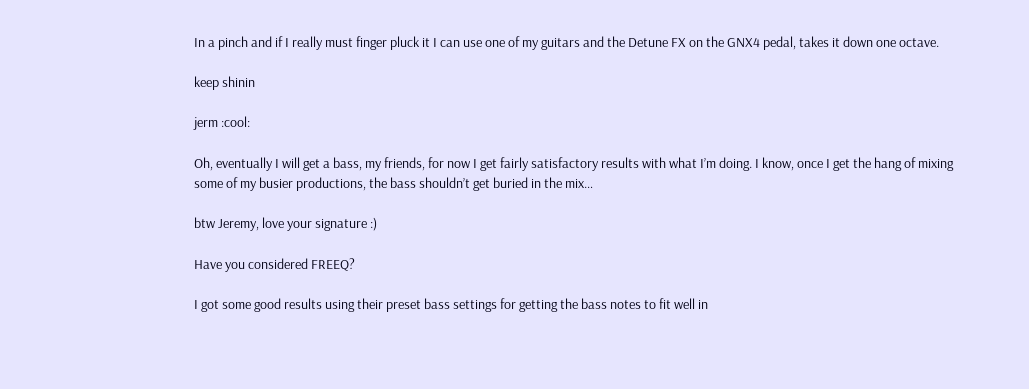In a pinch and if I really must finger pluck it I can use one of my guitars and the Detune FX on the GNX4 pedal, takes it down one octave.

keep shinin

jerm :cool:

Oh, eventually I will get a bass, my friends, for now I get fairly satisfactory results with what I’m doing. I know, once I get the hang of mixing some of my busier productions, the bass shouldn’t get buried in the mix…

btw Jeremy, love your signature :)

Have you considered FREEQ?

I got some good results using their preset bass settings for getting the bass notes to fit well in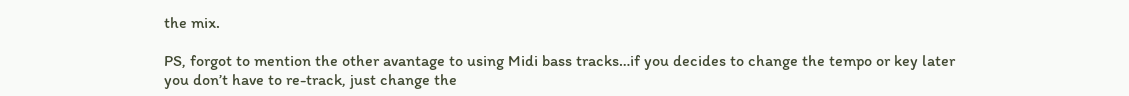the mix.

PS, forgot to mention the other avantage to using Midi bass tracks…if you decides to change the tempo or key later you don’t have to re-track, just change the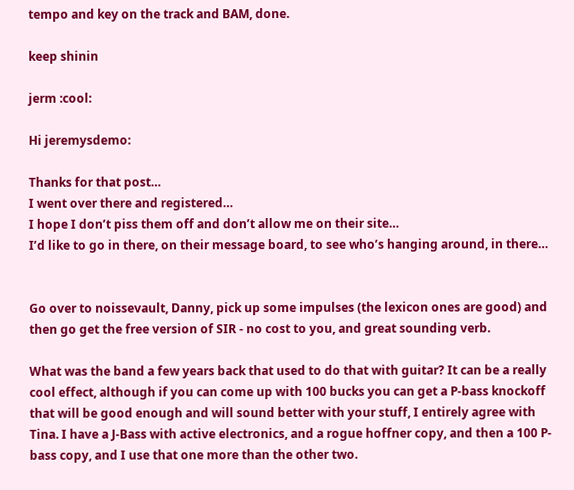tempo and key on the track and BAM, done.

keep shinin

jerm :cool:

Hi jeremysdemo:

Thanks for that post…
I went over there and registered…
I hope I don’t piss them off and don’t allow me on their site…
I’d like to go in there, on their message board, to see who’s hanging around, in there…


Go over to noissevault, Danny, pick up some impulses (the lexicon ones are good) and then go get the free version of SIR - no cost to you, and great sounding verb.

What was the band a few years back that used to do that with guitar? It can be a really cool effect, although if you can come up with 100 bucks you can get a P-bass knockoff that will be good enough and will sound better with your stuff, I entirely agree with Tina. I have a J-Bass with active electronics, and a rogue hoffner copy, and then a 100 P-bass copy, and I use that one more than the other two.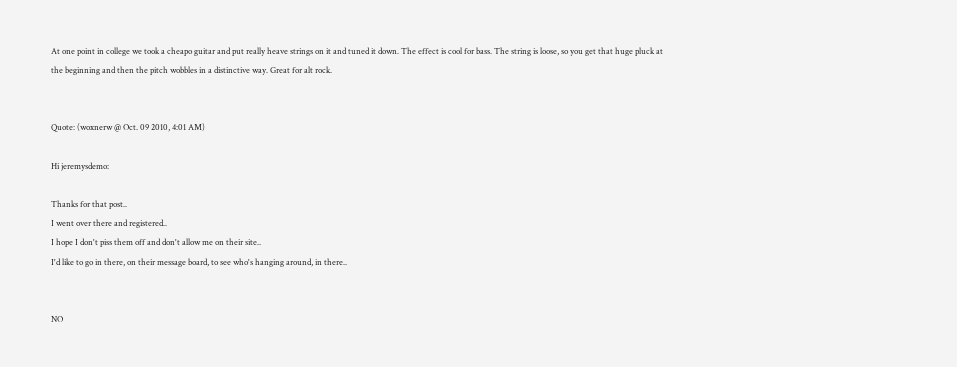At one point in college we took a cheapo guitar and put really heave strings on it and tuned it down. The effect is cool for bass. The string is loose, so you get that huge pluck at the beginning and then the pitch wobbles in a distinctive way. Great for alt rock.


Quote: (woxnerw @ Oct. 09 2010, 4:01 AM)

Hi jeremysdemo:

Thanks for that post..
I went over there and registered..
I hope I don't piss them off and don't allow me on their site..
I'd like to go in there, on their message board, to see who's hanging around, in there..


NO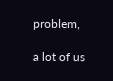problem,

a lot of us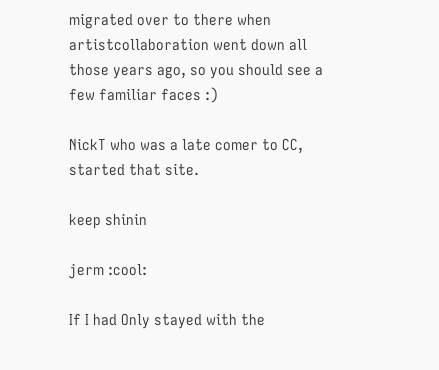migrated over to there when artistcollaboration went down all those years ago, so you should see a few familiar faces :)

NickT who was a late comer to CC, started that site.

keep shinin

jerm :cool:

If I had Only stayed with the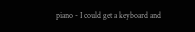piano - I could get a keyboard and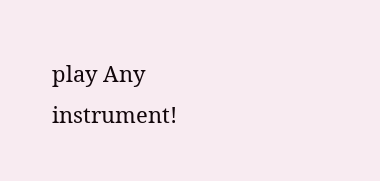play Any instrument!